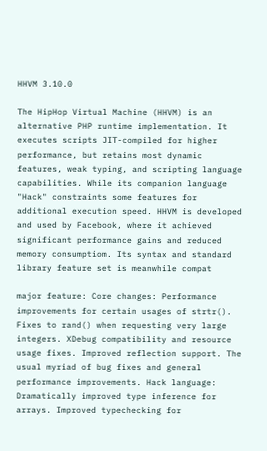HHVM 3.10.0

The HipHop Virtual Machine (HHVM) is an alternative PHP runtime implementation. It executes scripts JIT-compiled for higher performance, but retains most dynamic features, weak typing, and scripting language capabilities. While its companion language "Hack" constraints some features for additional execution speed. HHVM is developed and used by Facebook, where it achieved significant performance gains and reduced memory consumptiom. Its syntax and standard library feature set is meanwhile compat

major feature: Core changes: Performance improvements for certain usages of strtr(). Fixes to rand() when requesting very large integers. XDebug compatibility and resource usage fixes. Improved reflection support. The usual myriad of bug fixes and general performance improvements. Hack language: Dramatically improved type inference for arrays. Improved typechecking for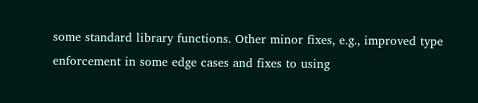some standard library functions. Other minor fixes, e.g., improved type enforcement in some edge cases and fixes to using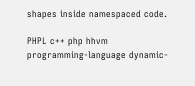shapes inside namespaced code.

PHPL c++ php hhvm programming-language dynamic-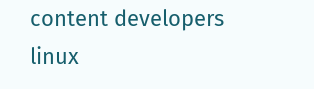content developers linux